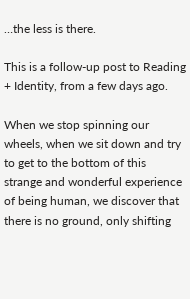…the less is there.

This is a follow-up post to Reading + Identity, from a few days ago.

When we stop spinning our wheels, when we sit down and try to get to the bottom of this strange and wonderful experience of being human, we discover that there is no ground, only shifting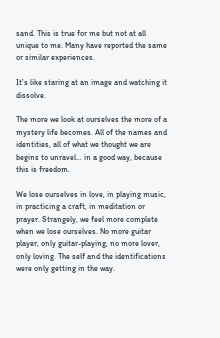sand. This is true for me but not at all unique to me. Many have reported the same or similar experiences.

It’s like staring at an image and watching it dissolve.

The more we look at ourselves the more of a mystery life becomes. All of the names and identities, all of what we thought we are begins to unravel… in a good way, because this is freedom.

We lose ourselves in love, in playing music, in practicing a craft, in meditation or prayer. Strangely, we feel more complete when we lose ourselves. No more guitar player, only guitar-playing, no more lover, only loving. The self and the identifications were only getting in the way.